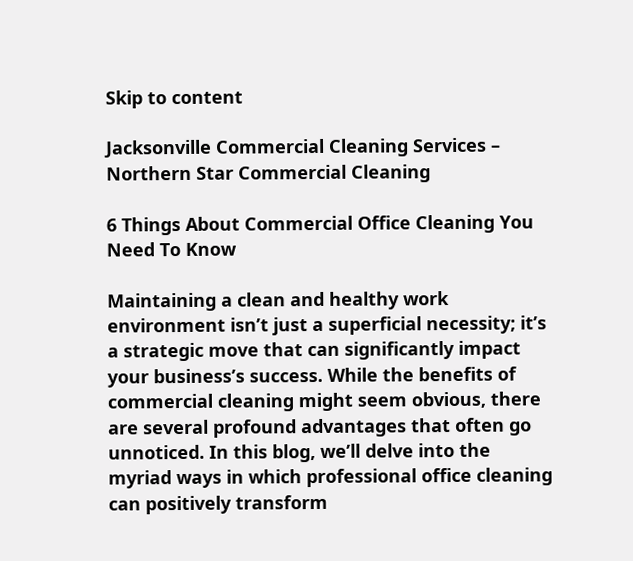Skip to content

Jacksonville Commercial Cleaning Services – Northern Star Commercial Cleaning

6 Things About Commercial Office Cleaning You Need To Know

Maintaining a clean and healthy work environment isn’t just a superficial necessity; it’s a strategic move that can significantly impact your business’s success. While the benefits of commercial cleaning might seem obvious, there are several profound advantages that often go unnoticed. In this blog, we’ll delve into the myriad ways in which professional office cleaning can positively transform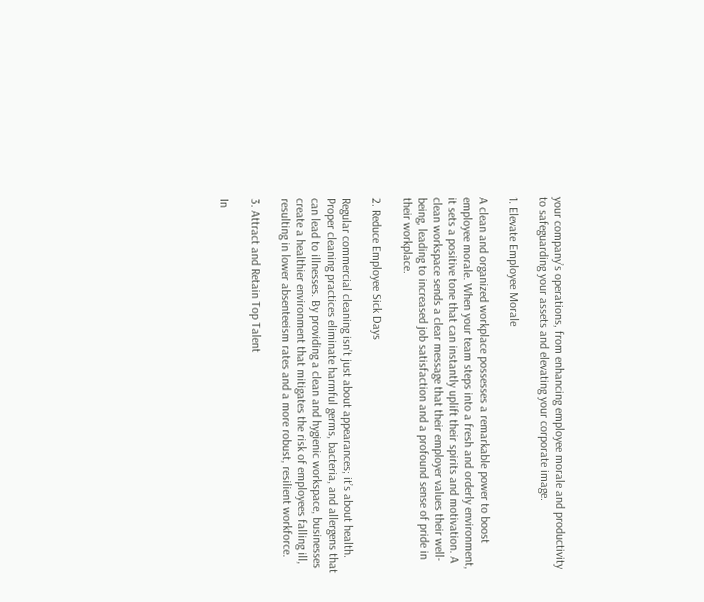your company’s operations, from enhancing employee morale and productivity to safeguarding your assets and elevating your corporate image.

1. Elevate Employee Morale

A clean and organized workplace possesses a remarkable power to boost employee morale. When your team steps into a fresh and orderly environment, it sets a positive tone that can instantly uplift their spirits and motivation. A clean workspace sends a clear message that their employer values their well-being, leading to increased job satisfaction and a profound sense of pride in their workplace.

2. Reduce Employee Sick Days

Regular commercial cleaning isn’t just about appearances; it’s about health. Proper cleaning practices eliminate harmful germs, bacteria, and allergens that can lead to illnesses. By providing a clean and hygienic workspace, businesses create a healthier environment that mitigates the risk of employees falling ill, resulting in lower absenteeism rates and a more robust, resilient workforce.

3. Attract and Retain Top Talent

In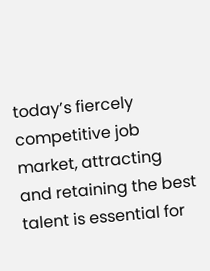today’s fiercely competitive job market, attracting and retaining the best talent is essential for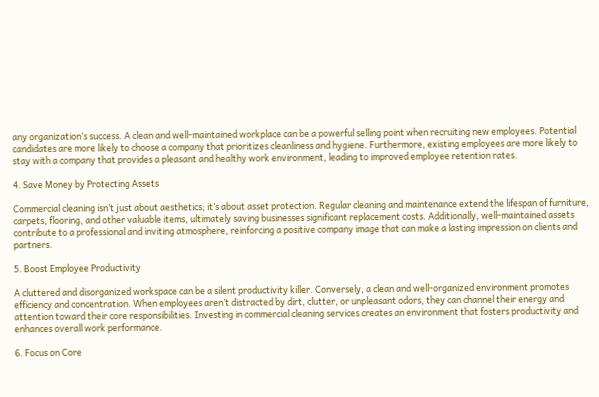any organization’s success. A clean and well-maintained workplace can be a powerful selling point when recruiting new employees. Potential candidates are more likely to choose a company that prioritizes cleanliness and hygiene. Furthermore, existing employees are more likely to stay with a company that provides a pleasant and healthy work environment, leading to improved employee retention rates.

4. Save Money by Protecting Assets

Commercial cleaning isn’t just about aesthetics; it’s about asset protection. Regular cleaning and maintenance extend the lifespan of furniture, carpets, flooring, and other valuable items, ultimately saving businesses significant replacement costs. Additionally, well-maintained assets contribute to a professional and inviting atmosphere, reinforcing a positive company image that can make a lasting impression on clients and partners.

5. Boost Employee Productivity

A cluttered and disorganized workspace can be a silent productivity killer. Conversely, a clean and well-organized environment promotes efficiency and concentration. When employees aren’t distracted by dirt, clutter, or unpleasant odors, they can channel their energy and attention toward their core responsibilities. Investing in commercial cleaning services creates an environment that fosters productivity and enhances overall work performance.

6. Focus on Core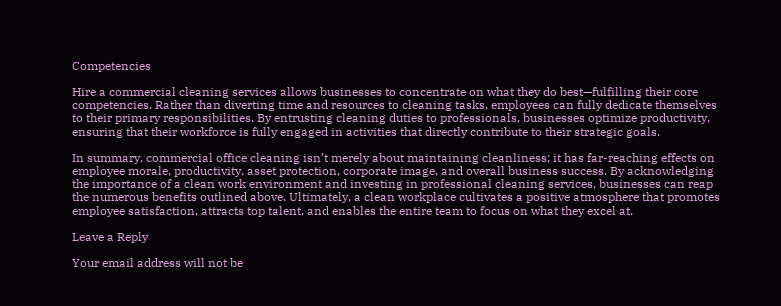Competencies

Hire a commercial cleaning services allows businesses to concentrate on what they do best—fulfilling their core competencies. Rather than diverting time and resources to cleaning tasks, employees can fully dedicate themselves to their primary responsibilities. By entrusting cleaning duties to professionals, businesses optimize productivity, ensuring that their workforce is fully engaged in activities that directly contribute to their strategic goals.

In summary, commercial office cleaning isn’t merely about maintaining cleanliness; it has far-reaching effects on employee morale, productivity, asset protection, corporate image, and overall business success. By acknowledging the importance of a clean work environment and investing in professional cleaning services, businesses can reap the numerous benefits outlined above. Ultimately, a clean workplace cultivates a positive atmosphere that promotes employee satisfaction, attracts top talent, and enables the entire team to focus on what they excel at.

Leave a Reply

Your email address will not be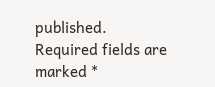published. Required fields are marked *